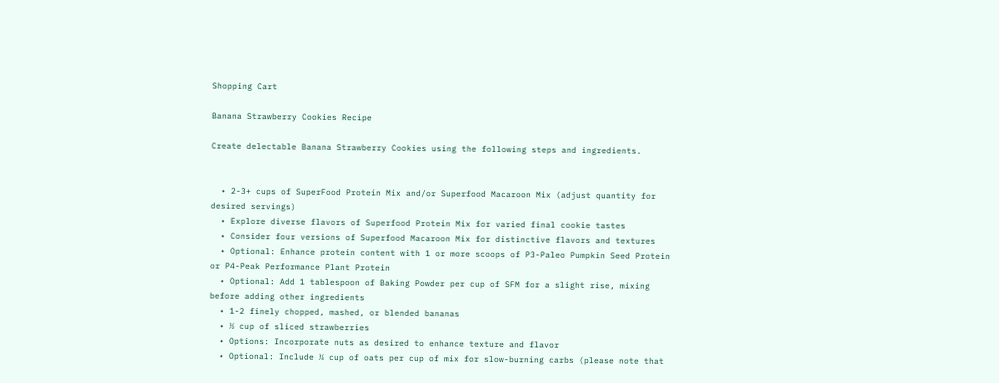Shopping Cart

Banana Strawberry Cookies Recipe

Create delectable Banana Strawberry Cookies using the following steps and ingredients.


  • 2-3+ cups of SuperFood Protein Mix and/or Superfood Macaroon Mix (adjust quantity for desired servings)
  • Explore diverse flavors of Superfood Protein Mix for varied final cookie tastes
  • Consider four versions of Superfood Macaroon Mix for distinctive flavors and textures
  • Optional: Enhance protein content with 1 or more scoops of P3-Paleo Pumpkin Seed Protein or P4-Peak Performance Plant Protein
  • Optional: Add 1 tablespoon of Baking Powder per cup of SFM for a slight rise, mixing before adding other ingredients
  • 1-2 finely chopped, mashed, or blended bananas
  • ½ cup of sliced strawberries
  • Options: Incorporate nuts as desired to enhance texture and flavor
  • Optional: Include ¼ cup of oats per cup of mix for slow-burning carbs (please note that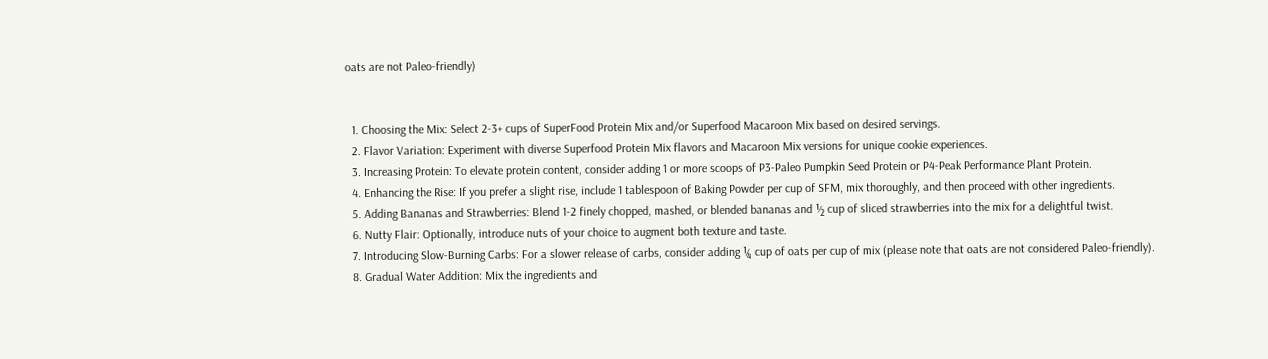oats are not Paleo-friendly)


  1. Choosing the Mix: Select 2-3+ cups of SuperFood Protein Mix and/or Superfood Macaroon Mix based on desired servings.
  2. Flavor Variation: Experiment with diverse Superfood Protein Mix flavors and Macaroon Mix versions for unique cookie experiences.
  3. Increasing Protein: To elevate protein content, consider adding 1 or more scoops of P3-Paleo Pumpkin Seed Protein or P4-Peak Performance Plant Protein.
  4. Enhancing the Rise: If you prefer a slight rise, include 1 tablespoon of Baking Powder per cup of SFM, mix thoroughly, and then proceed with other ingredients.
  5. Adding Bananas and Strawberries: Blend 1-2 finely chopped, mashed, or blended bananas and ½ cup of sliced strawberries into the mix for a delightful twist.
  6. Nutty Flair: Optionally, introduce nuts of your choice to augment both texture and taste.
  7. Introducing Slow-Burning Carbs: For a slower release of carbs, consider adding ¼ cup of oats per cup of mix (please note that oats are not considered Paleo-friendly).
  8. Gradual Water Addition: Mix the ingredients and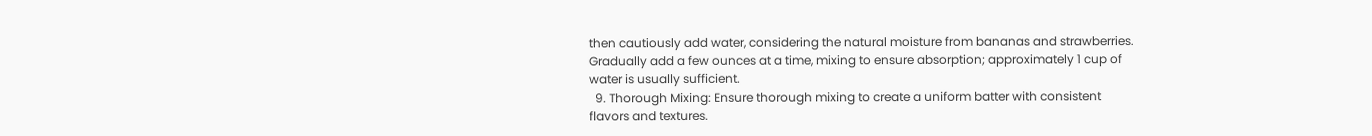then cautiously add water, considering the natural moisture from bananas and strawberries. Gradually add a few ounces at a time, mixing to ensure absorption; approximately 1 cup of water is usually sufficient.
  9. Thorough Mixing: Ensure thorough mixing to create a uniform batter with consistent flavors and textures.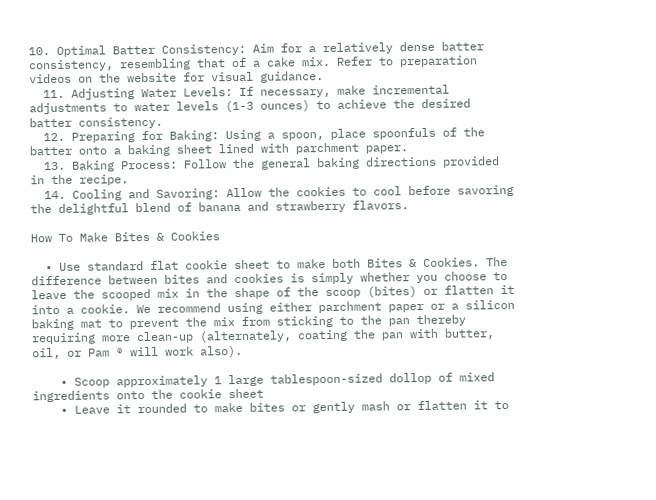10. Optimal Batter Consistency: Aim for a relatively dense batter consistency, resembling that of a cake mix. Refer to preparation videos on the website for visual guidance.
  11. Adjusting Water Levels: If necessary, make incremental adjustments to water levels (1-3 ounces) to achieve the desired batter consistency.
  12. Preparing for Baking: Using a spoon, place spoonfuls of the batter onto a baking sheet lined with parchment paper.
  13. Baking Process: Follow the general baking directions provided in the recipe.
  14. Cooling and Savoring: Allow the cookies to cool before savoring the delightful blend of banana and strawberry flavors.

How To Make Bites & Cookies

  • Use standard flat cookie sheet to make both Bites & Cookies. The difference between bites and cookies is simply whether you choose to leave the scooped mix in the shape of the scoop (bites) or flatten it into a cookie. We recommend using either parchment paper or a silicon baking mat to prevent the mix from sticking to the pan thereby requiring more clean-up (alternately, coating the pan with butter, oil, or Pam ® will work also).

    • Scoop approximately 1 large tablespoon-sized dollop of mixed ingredients onto the cookie sheet
    • Leave it rounded to make bites or gently mash or flatten it to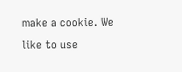make a cookie. We like to use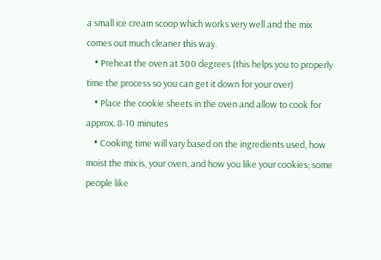a small ice cream scoop which works very well and the mix comes out much cleaner this way.
    • Preheat the oven at 300 degrees (this helps you to properly time the process so you can get it down for your over)
    • Place the cookie sheets in the oven and allow to cook for approx. 8-10 minutes
    • Cooking time will vary based on the ingredients used, how moist the mix is, your oven, and how you like your cookies; some people like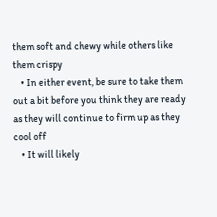them soft and chewy while others like them crispy
    • In either event, be sure to take them out a bit before you think they are ready as they will continue to firm up as they cool off
    • It will likely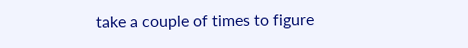take a couple of times to figure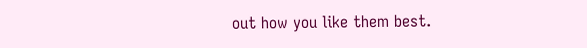out how you like them best.